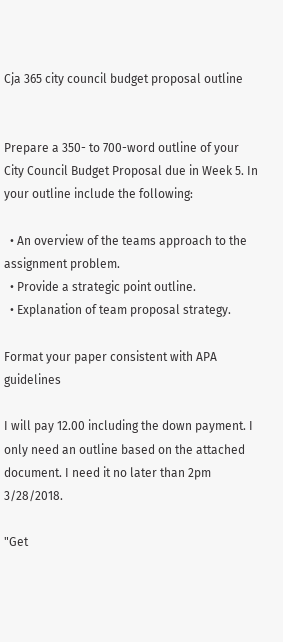Cja 365 city council budget proposal outline


Prepare a 350- to 700-word outline of your City Council Budget Proposal due in Week 5. In your outline include the following:

  • An overview of the teams approach to the assignment problem.
  • Provide a strategic point outline.
  • Explanation of team proposal strategy.

Format your paper consistent with APA guidelines

I will pay 12.00 including the down payment. I only need an outline based on the attached document. I need it no later than 2pm 3/28/2018.

"Get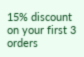15% discount on your first 3 orders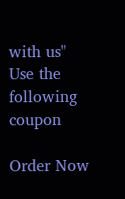with us"
Use the following coupon

Order Now